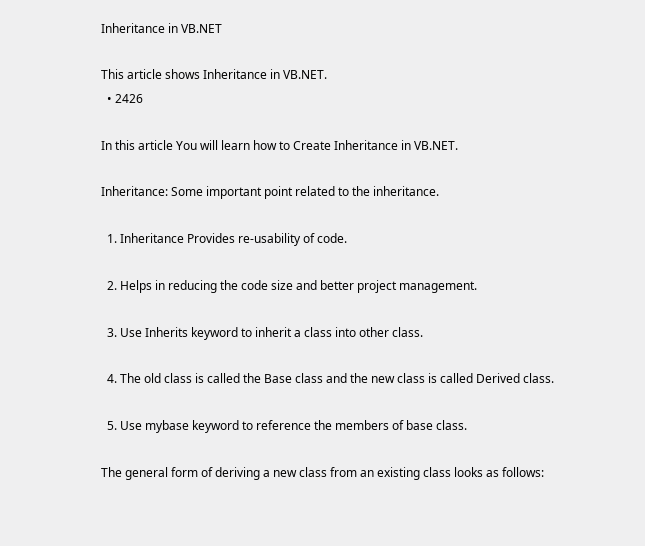Inheritance in VB.NET

This article shows Inheritance in VB.NET.
  • 2426

In this article You will learn how to Create Inheritance in VB.NET.

Inheritance: Some important point related to the inheritance.

  1. Inheritance Provides re-usability of code.

  2. Helps in reducing the code size and better project management.

  3. Use Inherits keyword to inherit a class into other class.

  4. The old class is called the Base class and the new class is called Derived class.

  5. Use mybase keyword to reference the members of base class.

The general form of deriving a new class from an existing class looks as follows: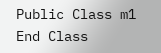Public Class m1
End Class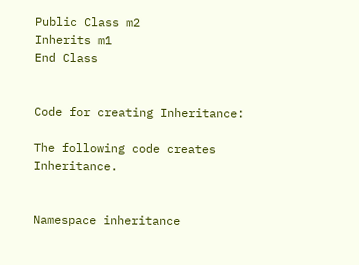Public Class m2
Inherits m1
End Class


Code for creating Inheritance:

The following code creates Inheritance.


Namespace inheritance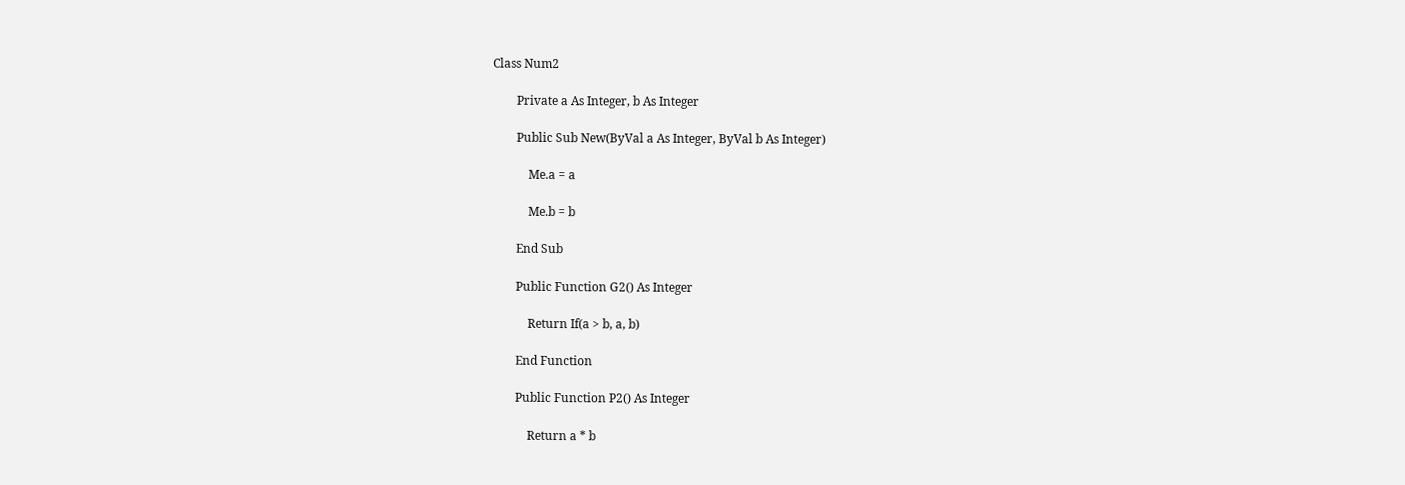Class Num2

        Private a As Integer, b As Integer

        Public Sub New(ByVal a As Integer, ByVal b As Integer)

            Me.a = a

            Me.b = b

        End Sub

        Public Function G2() As Integer

            Return If(a > b, a, b)

        End Function

        Public Function P2() As Integer

            Return a * b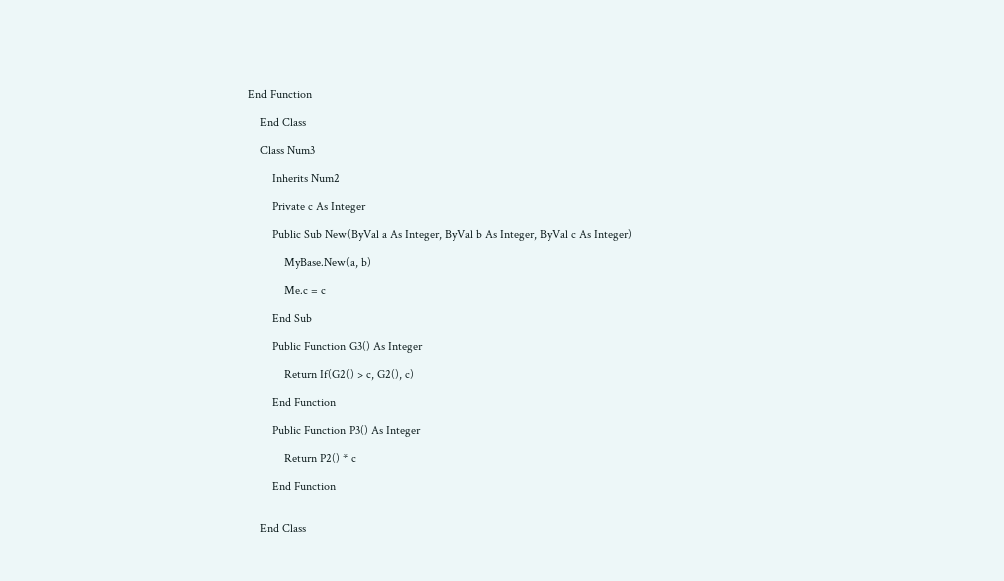End Function

    End Class

    Class Num3

        Inherits Num2

        Private c As Integer

        Public Sub New(ByVal a As Integer, ByVal b As Integer, ByVal c As Integer)

            MyBase.New(a, b)

            Me.c = c

        End Sub

        Public Function G3() As Integer

            Return If(G2() > c, G2(), c)

        End Function

        Public Function P3() As Integer

            Return P2() * c

        End Function


    End Class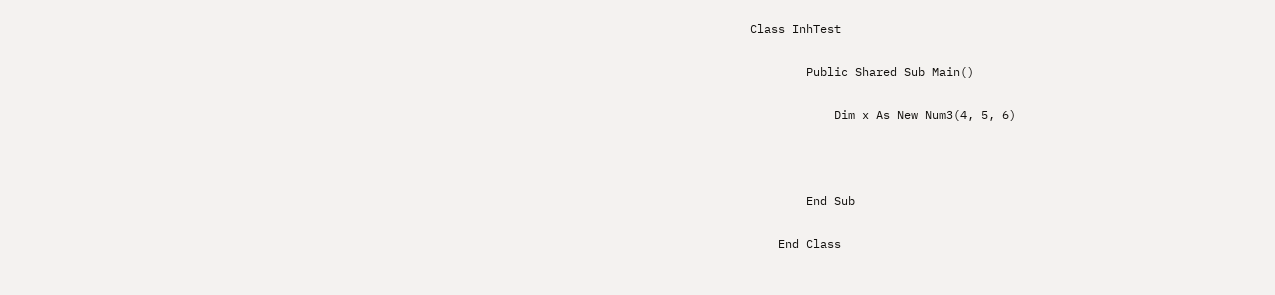Class InhTest

        Public Shared Sub Main()

            Dim x As New Num3(4, 5, 6)



        End Sub

    End Class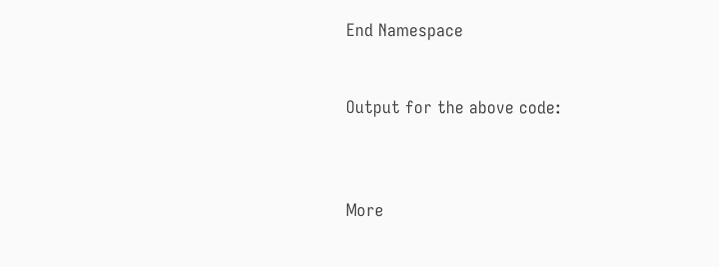End Namespace


Output for the above code:



More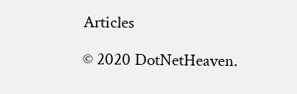Articles

© 2020 DotNetHeaven.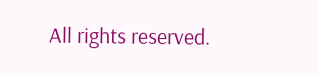All rights reserved.